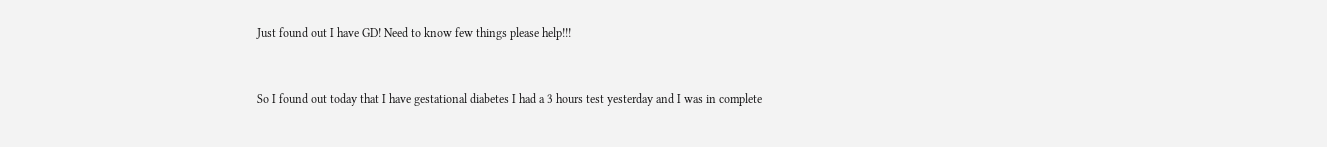Just found out I have GD! Need to know few things please help!!!


So I found out today that I have gestational diabetes I had a 3 hours test yesterday and I was in complete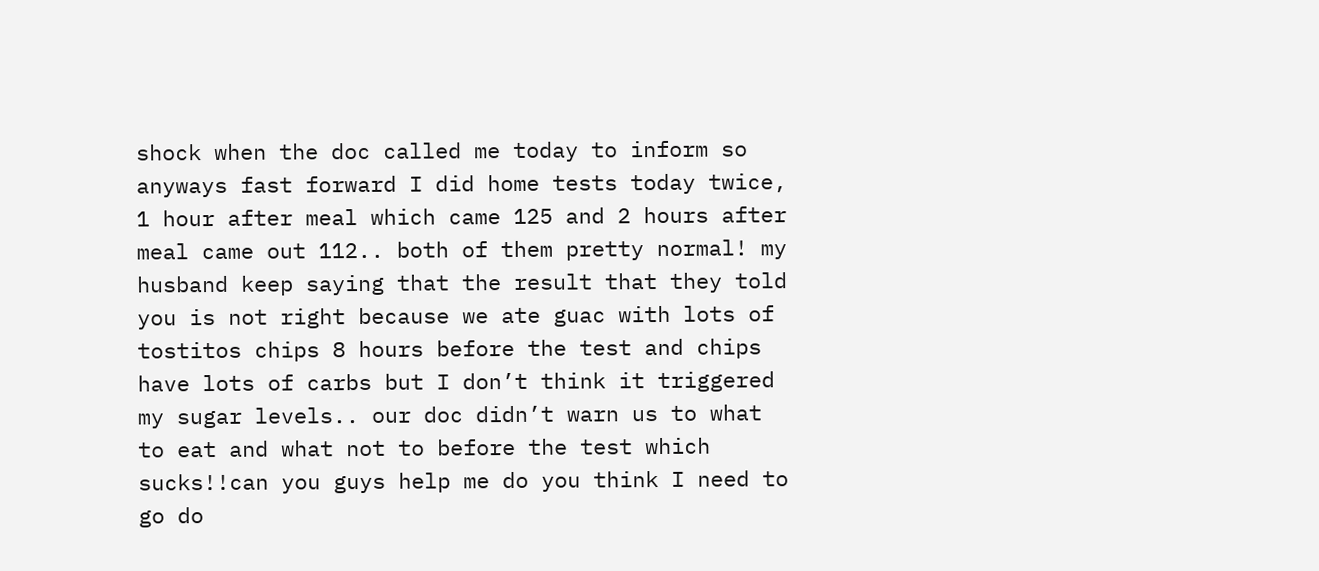shock when the doc called me today to inform so anyways fast forward I did home tests today twice, 1 hour after meal which came 125 and 2 hours after meal came out 112.. both of them pretty normal! my husband keep saying that the result that they told you is not right because we ate guac with lots of tostitos chips 8 hours before the test and chips have lots of carbs but I don’t think it triggered my sugar levels.. our doc didn’t warn us to what to eat and what not to before the test which sucks!!can you guys help me do you think I need to go do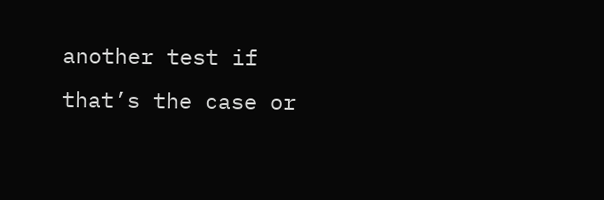another test if that’s the case or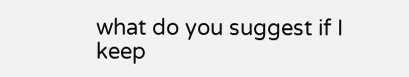what do you suggest if I keep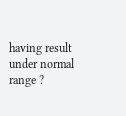having result under normal range ?